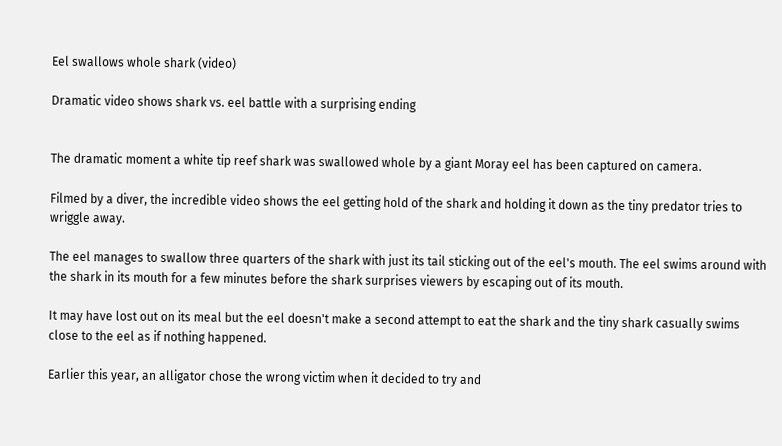Eel swallows whole shark (video)

Dramatic video shows shark vs. eel battle with a surprising ending


The dramatic moment a white tip reef shark was swallowed whole by a giant Moray eel has been captured on camera.

Filmed by a diver, the incredible video shows the eel getting hold of the shark and holding it down as the tiny predator tries to wriggle away.

The eel manages to swallow three quarters of the shark with just its tail sticking out of the eel's mouth. The eel swims around with the shark in its mouth for a few minutes before the shark surprises viewers by escaping out of its mouth.

It may have lost out on its meal but the eel doesn't make a second attempt to eat the shark and the tiny shark casually swims close to the eel as if nothing happened.

Earlier this year, an alligator chose the wrong victim when it decided to try and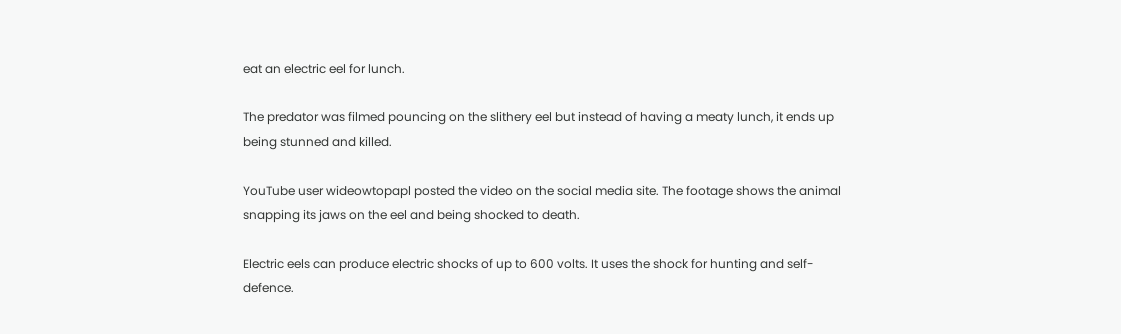eat an electric eel for lunch.

The predator was filmed pouncing on the slithery eel but instead of having a meaty lunch, it ends up being stunned and killed.

YouTube user wideowtopapl posted the video on the social media site. The footage shows the animal snapping its jaws on the eel and being shocked to death.

Electric eels can produce electric shocks of up to 600 volts. It uses the shock for hunting and self-defence.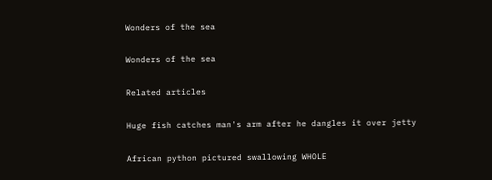Wonders of the sea

Wonders of the sea

Related articles

Huge fish catches man's arm after he dangles it over jetty

African python pictured swallowing WHOLE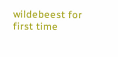wildebeest for first time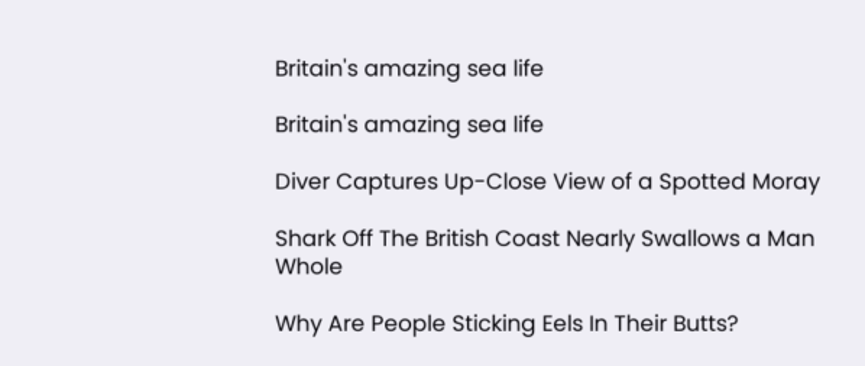Britain's amazing sea life

Britain's amazing sea life

Diver Captures Up-Close View of a Spotted Moray

Shark Off The British Coast Nearly Swallows a Man Whole

Why Are People Sticking Eels In Their Butts?